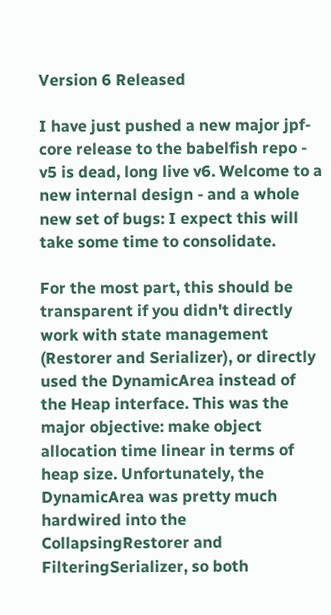Version 6 Released

I have just pushed a new major jpf-core release to the babelfish repo - v5 is dead, long live v6. Welcome to a new internal design - and a whole new set of bugs: I expect this will take some time to consolidate.

For the most part, this should be transparent if you didn't directly work with state management (Restorer and Serializer), or directly used the DynamicArea instead of the Heap interface. This was the major objective: make object allocation time linear in terms of heap size. Unfortunately, the DynamicArea was pretty much hardwired into the CollapsingRestorer and FilteringSerializer, so both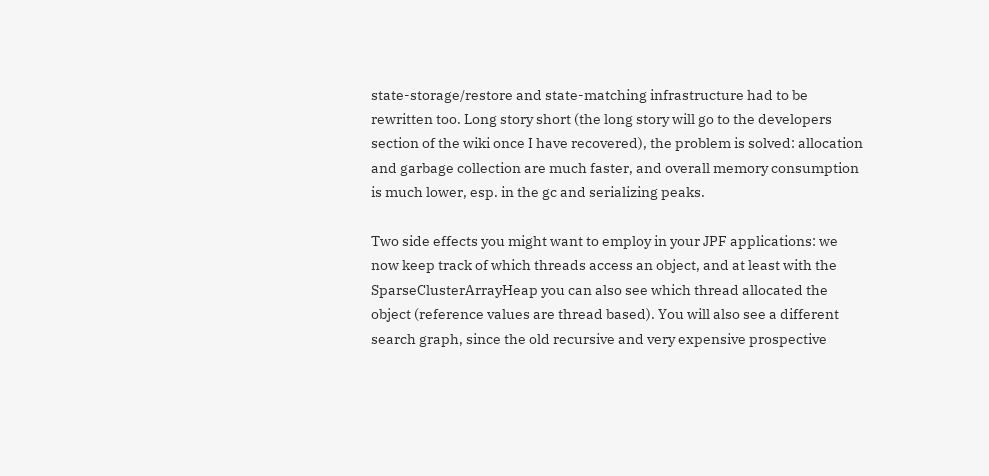state-storage/restore and state-matching infrastructure had to be rewritten too. Long story short (the long story will go to the developers section of the wiki once I have recovered), the problem is solved: allocation and garbage collection are much faster, and overall memory consumption is much lower, esp. in the gc and serializing peaks.

Two side effects you might want to employ in your JPF applications: we now keep track of which threads access an object, and at least with the SparseClusterArrayHeap you can also see which thread allocated the object (reference values are thread based). You will also see a different search graph, since the old recursive and very expensive prospective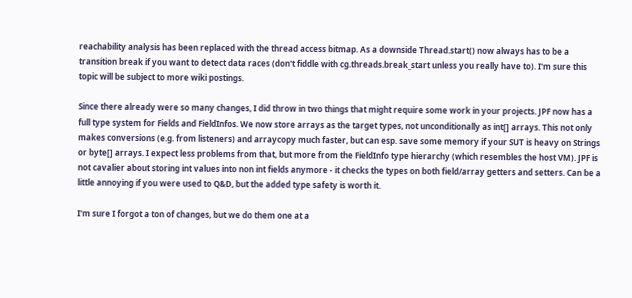reachability analysis has been replaced with the thread access bitmap. As a downside Thread.start() now always has to be a transition break if you want to detect data races (don't fiddle with cg.threads.break_start unless you really have to). I'm sure this topic will be subject to more wiki postings.

Since there already were so many changes, I did throw in two things that might require some work in your projects. JPF now has a full type system for Fields and FieldInfos. We now store arrays as the target types, not unconditionally as int[] arrays. This not only makes conversions (e.g. from listeners) and arraycopy much faster, but can esp. save some memory if your SUT is heavy on Strings or byte[] arrays. I expect less problems from that, but more from the FieldInfo type hierarchy (which resembles the host VM). JPF is not cavalier about storing int values into non int fields anymore - it checks the types on both field/array getters and setters. Can be a little annoying if you were used to Q&D, but the added type safety is worth it.

I'm sure I forgot a ton of changes, but we do them one at a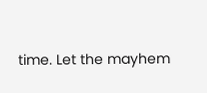time. Let the mayhem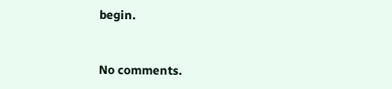begin.


No comments.